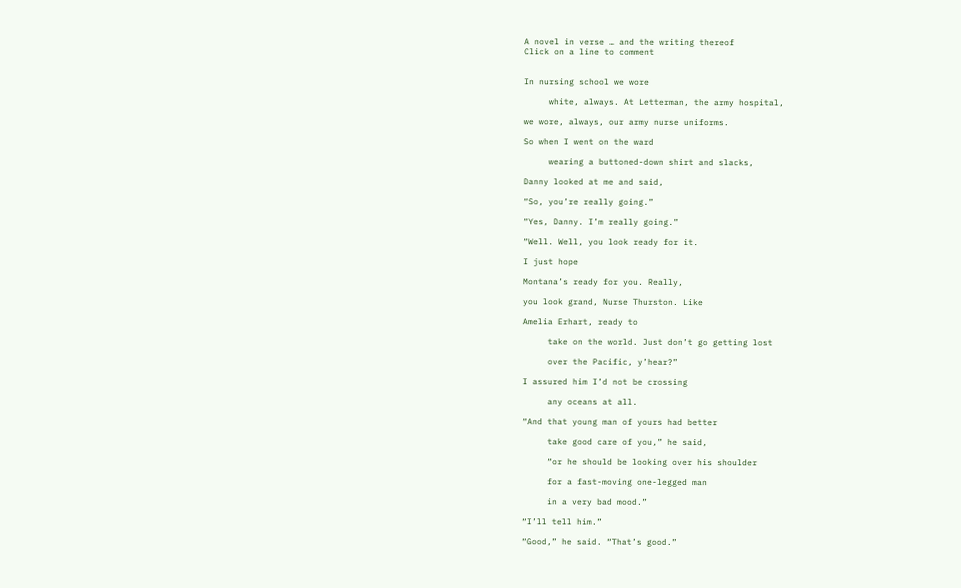A novel in verse … and the writing thereof
Click on a line to comment


In nursing school we wore

     white, always. At Letterman, the army hospital,

we wore, always, our army nurse uniforms.

So when I went on the ward

     wearing a buttoned-down shirt and slacks,

Danny looked at me and said,

“So, you’re really going.”

“Yes, Danny. I’m really going.”

“Well. Well, you look ready for it.

I just hope

Montana’s ready for you. Really,

you look grand, Nurse Thurston. Like

Amelia Erhart, ready to

     take on the world. Just don’t go getting lost

     over the Pacific, y’hear?”

I assured him I’d not be crossing

     any oceans at all.

“And that young man of yours had better

     take good care of you,” he said,

     “or he should be looking over his shoulder

     for a fast-moving one-legged man

     in a very bad mood.”

“I’ll tell him.”

“Good,” he said. “That’s good.”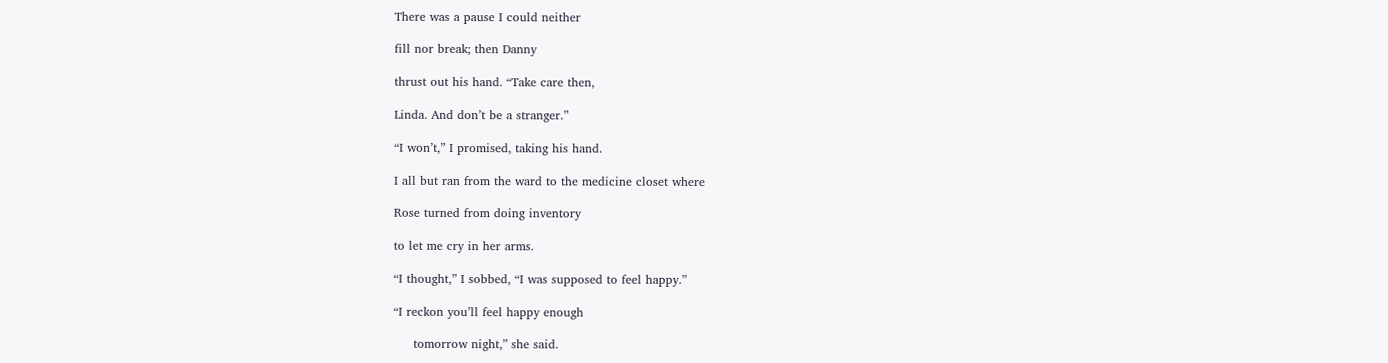There was a pause I could neither

fill nor break; then Danny

thrust out his hand. “Take care then,

Linda. And don’t be a stranger.”

“I won’t,” I promised, taking his hand.

I all but ran from the ward to the medicine closet where

Rose turned from doing inventory

to let me cry in her arms.

“I thought,” I sobbed, “I was supposed to feel happy.”

“I reckon you’ll feel happy enough

     tomorrow night,” she said.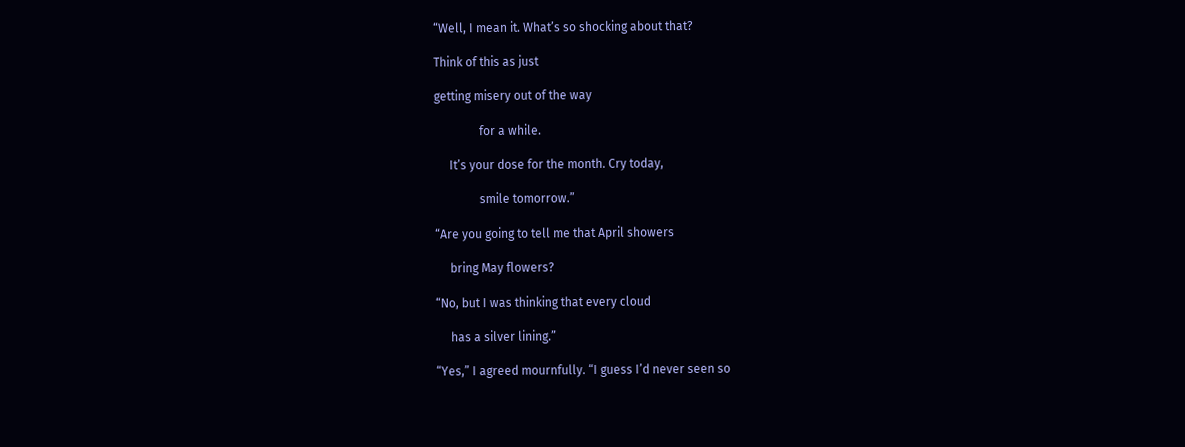“Well, I mean it. What’s so shocking about that?

Think of this as just

getting misery out of the way

               for a while.

     It’s your dose for the month. Cry today,

               smile tomorrow.”

“Are you going to tell me that April showers

     bring May flowers?

“No, but I was thinking that every cloud

     has a silver lining.”

“Yes,” I agreed mournfully. “I guess I’d never seen so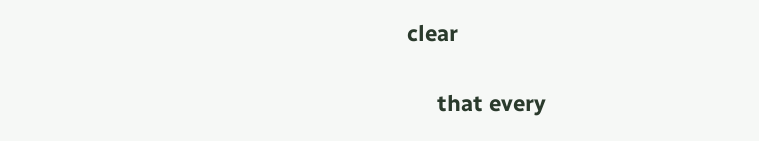clear

     that every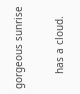gorgeous sunrise

     has a cloud.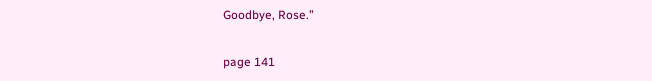Goodbye, Rose.”

page 141